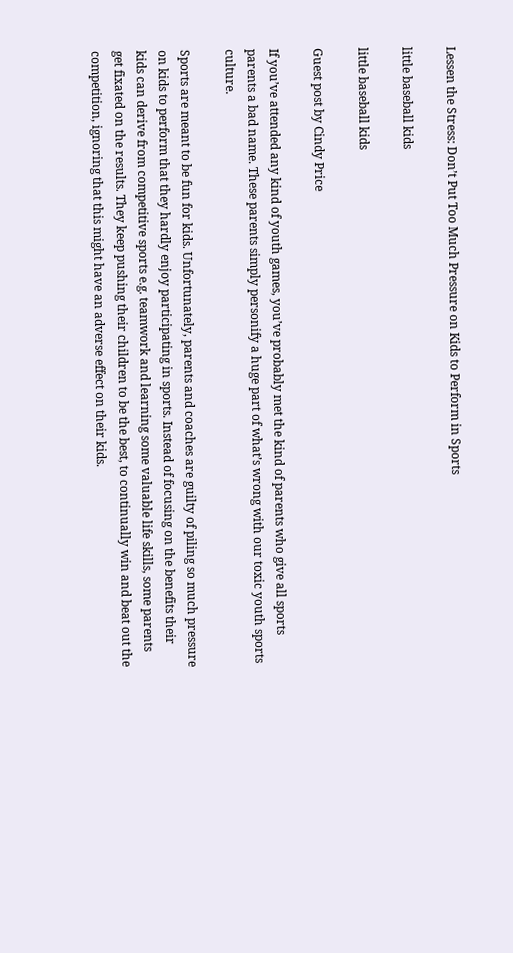Lessen the Stress: Don’t Put Too Much Pressure on Kids to Perform in Sports

little baseball kids

little baseball kids

Guest post by Cindy Price

If you’ve attended any kind of youth games, you’ve probably met the kind of parents who give all sports parents a bad name. These parents simply personify a huge part of what’s wrong with our toxic youth sports culture.

Sports are meant to be fun for kids. Unfortunately, parents and coaches are guilty of piling so much pressure on kids to perform that they hardly enjoy participating in sports. Instead of focusing on the benefits their kids can derive from competitive sports e.g. teamwork and learning some valuable life skills, some parents get fixated on the results. They keep pushing their children to be the best, to continually win and beat out the competition, ignoring that this might have an adverse effect on their kids.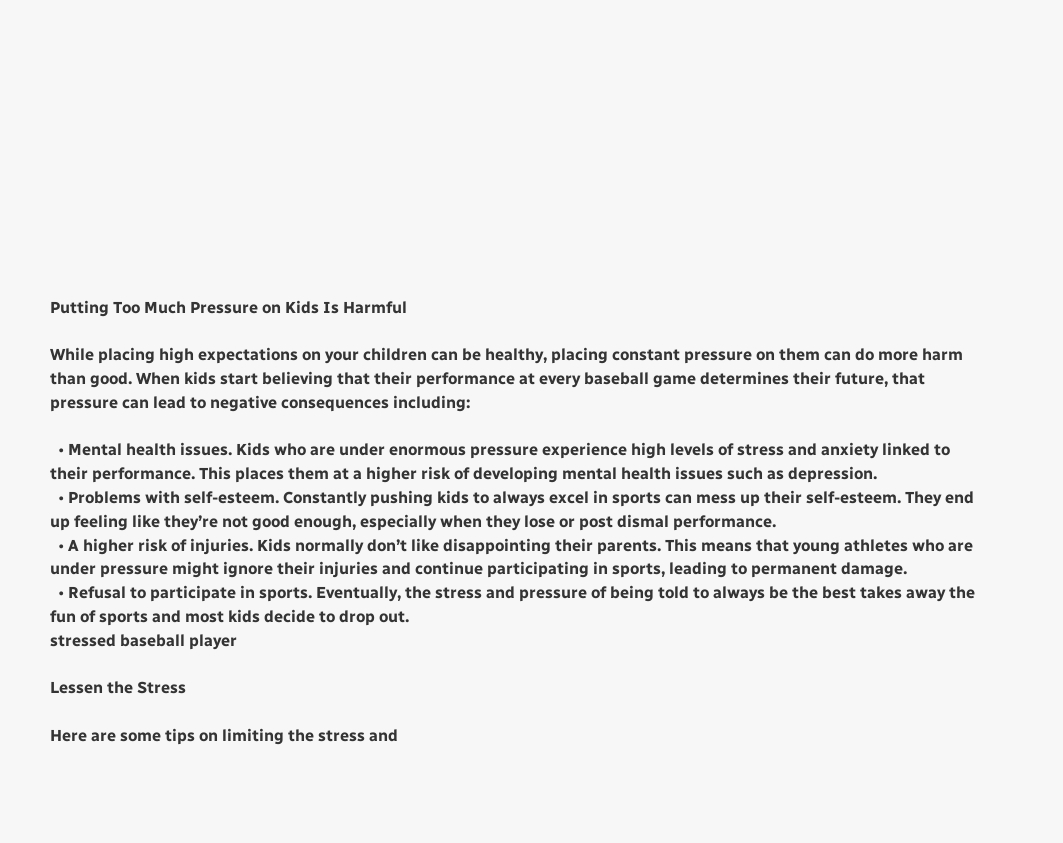Putting Too Much Pressure on Kids Is Harmful

While placing high expectations on your children can be healthy, placing constant pressure on them can do more harm than good. When kids start believing that their performance at every baseball game determines their future, that pressure can lead to negative consequences including:

  • Mental health issues. Kids who are under enormous pressure experience high levels of stress and anxiety linked to their performance. This places them at a higher risk of developing mental health issues such as depression.
  • Problems with self-esteem. Constantly pushing kids to always excel in sports can mess up their self-esteem. They end up feeling like they’re not good enough, especially when they lose or post dismal performance.
  • A higher risk of injuries. Kids normally don’t like disappointing their parents. This means that young athletes who are under pressure might ignore their injuries and continue participating in sports, leading to permanent damage.
  • Refusal to participate in sports. Eventually, the stress and pressure of being told to always be the best takes away the fun of sports and most kids decide to drop out.
stressed baseball player

Lessen the Stress

Here are some tips on limiting the stress and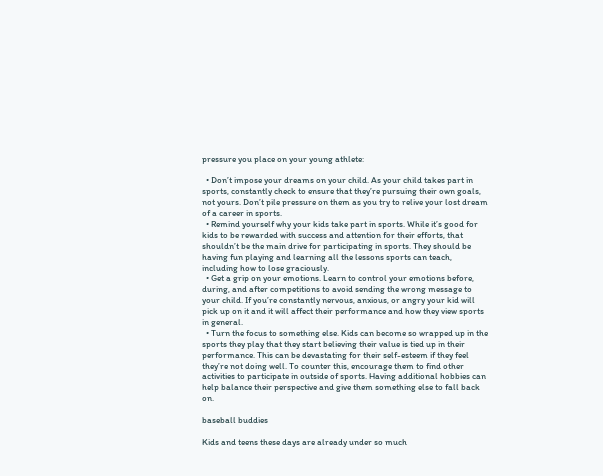pressure you place on your young athlete:

  • Don’t impose your dreams on your child. As your child takes part in sports, constantly check to ensure that they’re pursuing their own goals, not yours. Don’t pile pressure on them as you try to relive your lost dream of a career in sports.
  • Remind yourself why your kids take part in sports. While it’s good for kids to be rewarded with success and attention for their efforts, that shouldn’t be the main drive for participating in sports. They should be having fun playing and learning all the lessons sports can teach, including how to lose graciously.
  • Get a grip on your emotions. Learn to control your emotions before, during, and after competitions to avoid sending the wrong message to your child. If you’re constantly nervous, anxious, or angry your kid will pick up on it and it will affect their performance and how they view sports in general.
  • Turn the focus to something else. Kids can become so wrapped up in the sports they play that they start believing their value is tied up in their performance. This can be devastating for their self-esteem if they feel they’re not doing well. To counter this, encourage them to find other activities to participate in outside of sports. Having additional hobbies can help balance their perspective and give them something else to fall back on.

baseball buddies

Kids and teens these days are already under so much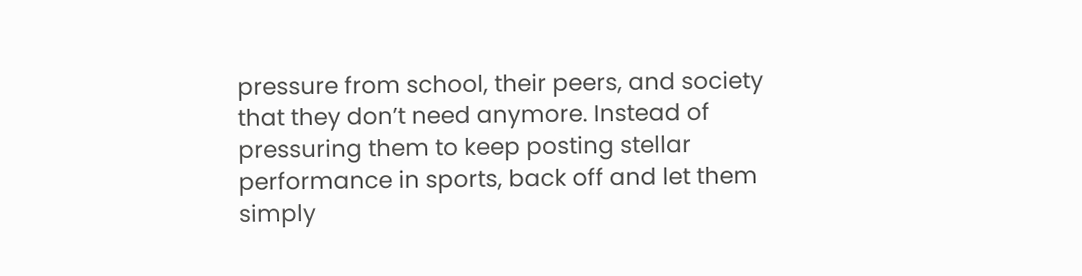pressure from school, their peers, and society that they don’t need anymore. Instead of pressuring them to keep posting stellar performance in sports, back off and let them simply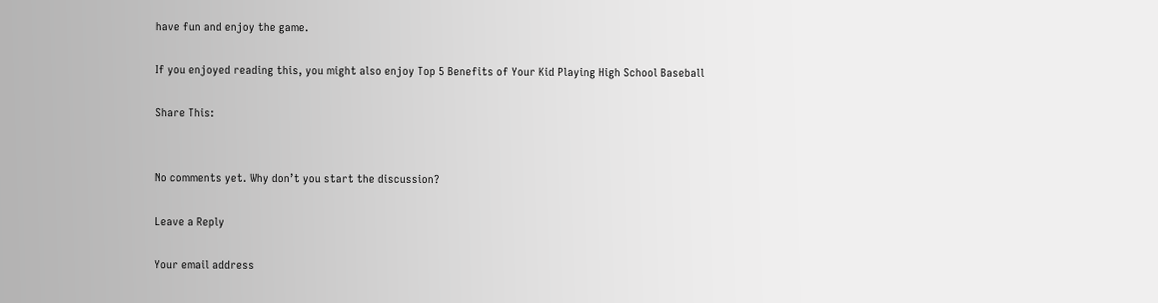have fun and enjoy the game.

If you enjoyed reading this, you might also enjoy Top 5 Benefits of Your Kid Playing High School Baseball

Share This:


No comments yet. Why don’t you start the discussion?

Leave a Reply

Your email address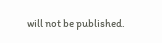will not be published.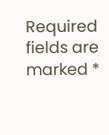Required fields are marked *